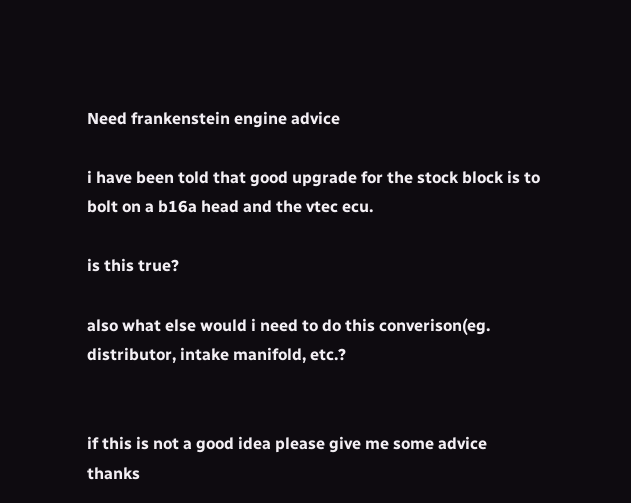Need frankenstein engine advice

i have been told that good upgrade for the stock block is to bolt on a b16a head and the vtec ecu.

is this true?

also what else would i need to do this converison(eg. distributor, intake manifold, etc.?


if this is not a good idea please give me some advice thanks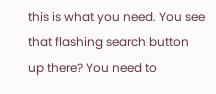this is what you need. You see that flashing search button up there? You need to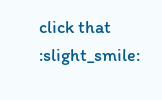click that :slight_smile: